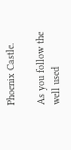Phoenix Castle.

As you follow the well used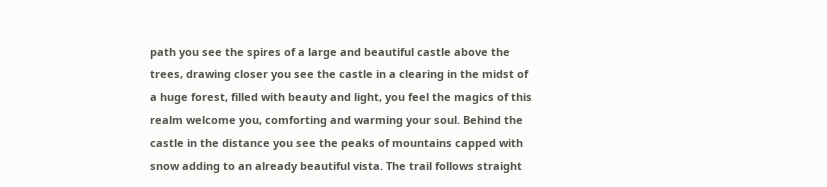path you see the spires of a large and beautiful castle above the trees, drawing closer you see the castle in a clearing in the midst of a huge forest, filled with beauty and light, you feel the magics of this realm welcome you, comforting and warming your soul. Behind the castle in the distance you see the peaks of mountains capped with snow adding to an already beautiful vista. The trail follows straight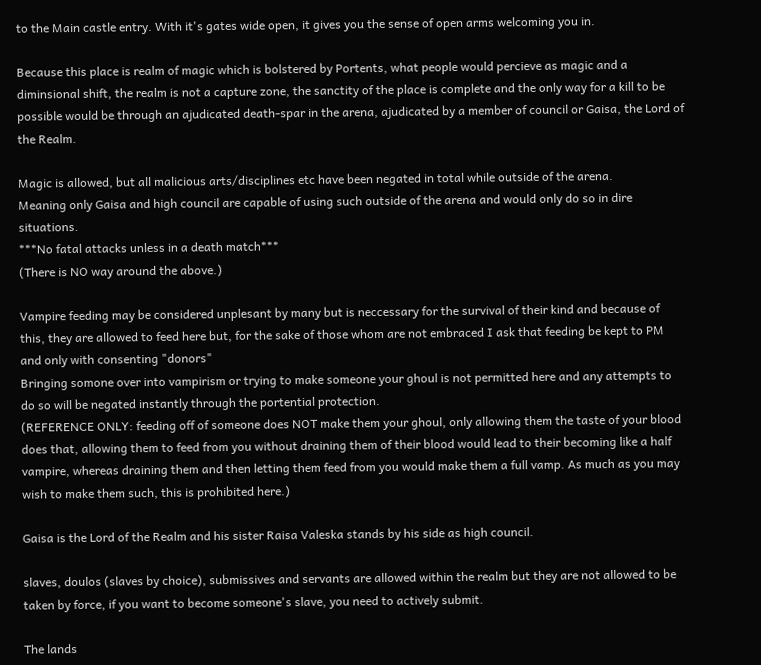to the Main castle entry. With it's gates wide open, it gives you the sense of open arms welcoming you in.

Because this place is realm of magic which is bolstered by Portents, what people would percieve as magic and a diminsional shift, the realm is not a capture zone, the sanctity of the place is complete and the only way for a kill to be possible would be through an ajudicated death-spar in the arena, ajudicated by a member of council or Gaisa, the Lord of the Realm.

Magic is allowed, but all malicious arts/disciplines etc have been negated in total while outside of the arena.
Meaning only Gaisa and high council are capable of using such outside of the arena and would only do so in dire situations.
***No fatal attacks unless in a death match***
(There is NO way around the above.)

Vampire feeding may be considered unplesant by many but is neccessary for the survival of their kind and because of this, they are allowed to feed here but, for the sake of those whom are not embraced I ask that feeding be kept to PM and only with consenting "donors"
Bringing somone over into vampirism or trying to make someone your ghoul is not permitted here and any attempts to do so will be negated instantly through the portential protection.
(REFERENCE ONLY: feeding off of someone does NOT make them your ghoul, only allowing them the taste of your blood does that, allowing them to feed from you without draining them of their blood would lead to their becoming like a half vampire, whereas draining them and then letting them feed from you would make them a full vamp. As much as you may wish to make them such, this is prohibited here.)

Gaisa is the Lord of the Realm and his sister Raisa Valeska stands by his side as high council.

slaves, doulos (slaves by choice), submissives and servants are allowed within the realm but they are not allowed to be taken by force, if you want to become someone's slave, you need to actively submit.

The lands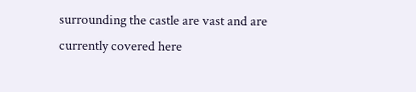surrounding the castle are vast and are currently covered here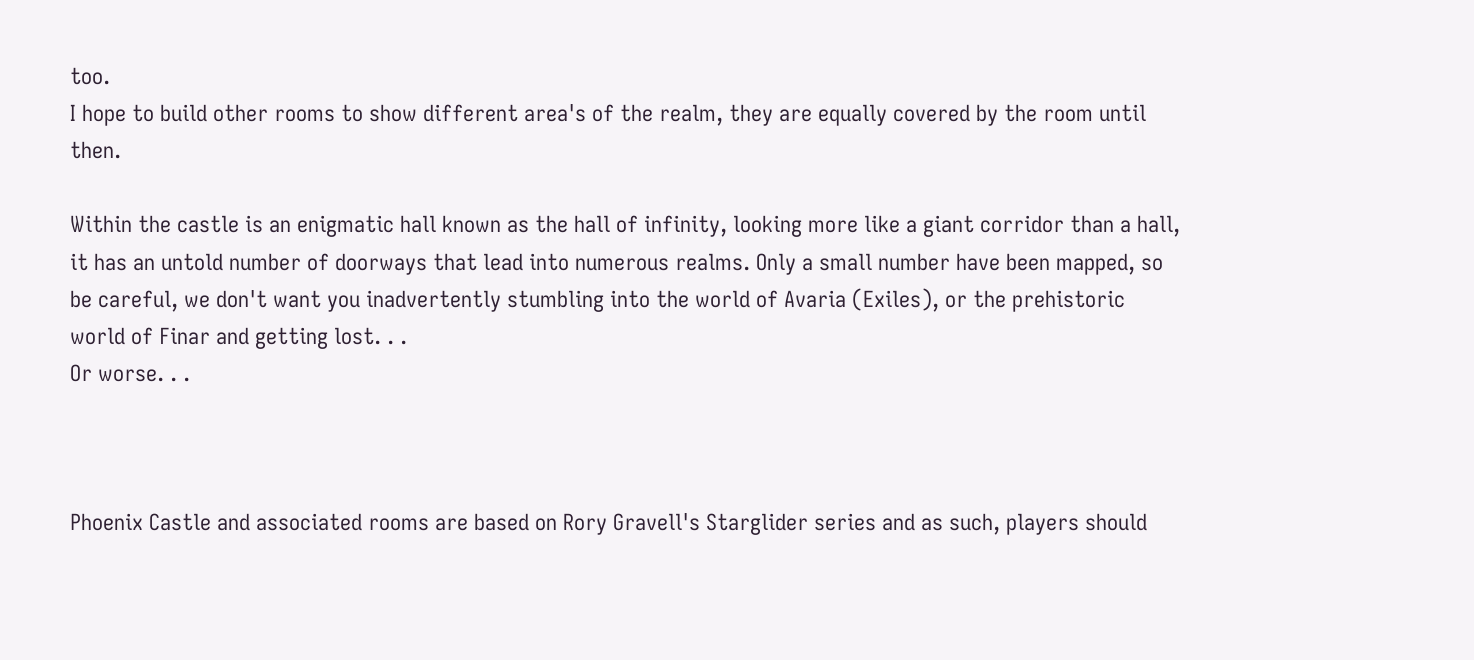too.
I hope to build other rooms to show different area's of the realm, they are equally covered by the room until then.

Within the castle is an enigmatic hall known as the hall of infinity, looking more like a giant corridor than a hall, it has an untold number of doorways that lead into numerous realms. Only a small number have been mapped, so be careful, we don't want you inadvertently stumbling into the world of Avaria (Exiles), or the prehistoric world of Finar and getting lost. . .
Or worse. . .



Phoenix Castle and associated rooms are based on Rory Gravell's Starglider series and as such, players should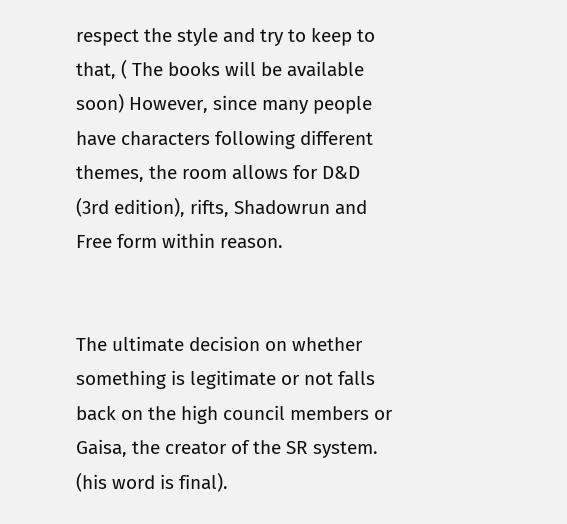respect the style and try to keep to that, ( The books will be available soon) However, since many people have characters following different themes, the room allows for D&D (3rd edition), rifts, Shadowrun and Free form within reason.


The ultimate decision on whether something is legitimate or not falls back on the high council members or Gaisa, the creator of the SR system. (his word is final).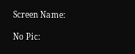Screen Name:

No Pic: